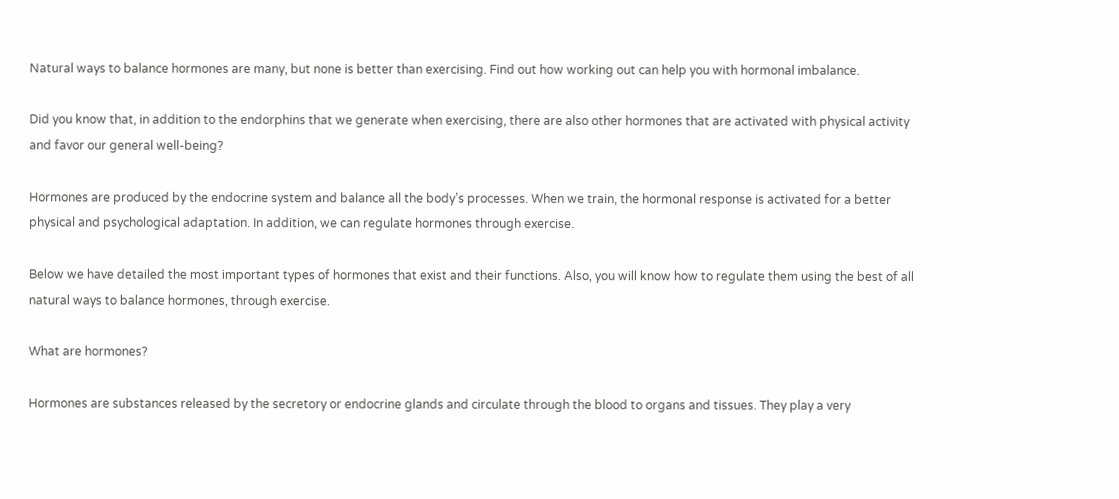Natural ways to balance hormones are many, but none is better than exercising. Find out how working out can help you with hormonal imbalance.

Did you know that, in addition to the endorphins that we generate when exercising, there are also other hormones that are activated with physical activity and favor our general well-being?

Hormones are produced by the endocrine system and balance all the body’s processes. When we train, the hormonal response is activated for a better physical and psychological adaptation. In addition, we can regulate hormones through exercise.

Below we have detailed the most important types of hormones that exist and their functions. Also, you will know how to regulate them using the best of all natural ways to balance hormones, through exercise.

What are hormones?

Hormones are substances released by the secretory or endocrine glands and circulate through the blood to organs and tissues. They play a very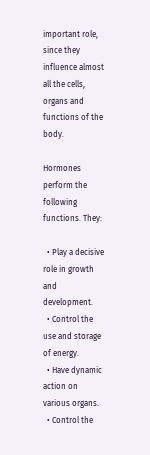important role, since they influence almost all the cells, organs and functions of the body.

Hormones perform the following functions. They:

  • Play a decisive role in growth and development.
  • Control the use and storage of energy.
  • Have dynamic action on various organs.
  • Control the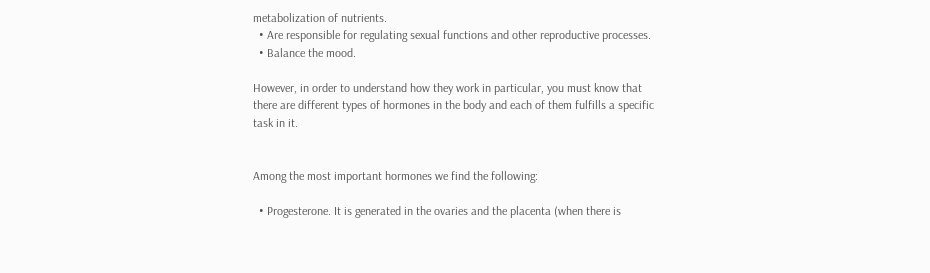metabolization of nutrients.
  • Are responsible for regulating sexual functions and other reproductive processes.
  • Balance the mood.

However, in order to understand how they work in particular, you must know that there are different types of hormones in the body and each of them fulfills a specific task in it.


Among the most important hormones we find the following:

  • Progesterone. It is generated in the ovaries and the placenta (when there is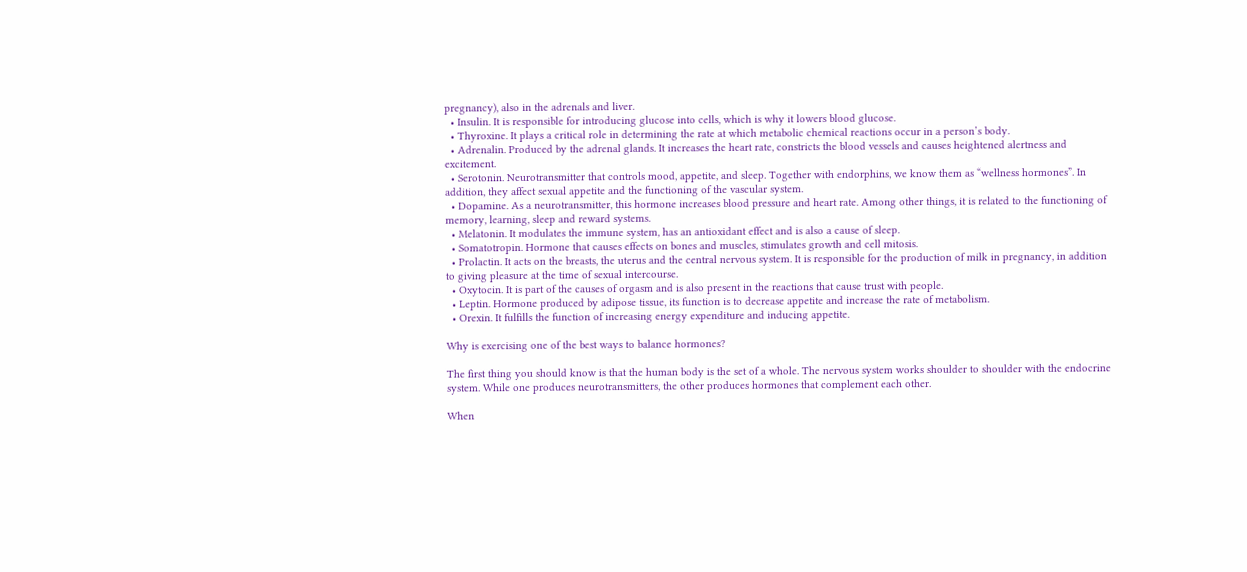pregnancy), also in the adrenals and liver.
  • Insulin. It is responsible for introducing glucose into cells, which is why it lowers blood glucose.
  • Thyroxine. It plays a critical role in determining the rate at which metabolic chemical reactions occur in a person’s body.
  • Adrenalin. Produced by the adrenal glands. It increases the heart rate, constricts the blood vessels and causes heightened alertness and excitement.
  • Serotonin. Neurotransmitter that controls mood, appetite, and sleep. Together with endorphins, we know them as “wellness hormones”. In addition, they affect sexual appetite and the functioning of the vascular system.
  • Dopamine. As a neurotransmitter, this hormone increases blood pressure and heart rate. Among other things, it is related to the functioning of memory, learning, sleep and reward systems.
  • Melatonin. It modulates the immune system, has an antioxidant effect and is also a cause of sleep.
  • Somatotropin. Hormone that causes effects on bones and muscles, stimulates growth and cell mitosis.
  • Prolactin. It acts on the breasts, the uterus and the central nervous system. It is responsible for the production of milk in pregnancy, in addition to giving pleasure at the time of sexual intercourse.
  • Oxytocin. It is part of the causes of orgasm and is also present in the reactions that cause trust with people.
  • Leptin. Hormone produced by adipose tissue, its function is to decrease appetite and increase the rate of metabolism.
  • Orexin. It fulfills the function of increasing energy expenditure and inducing appetite.

Why is exercising one of the best ways to balance hormones?

The first thing you should know is that the human body is the set of a whole. The nervous system works shoulder to shoulder with the endocrine system. While one produces neurotransmitters, the other produces hormones that complement each other.

When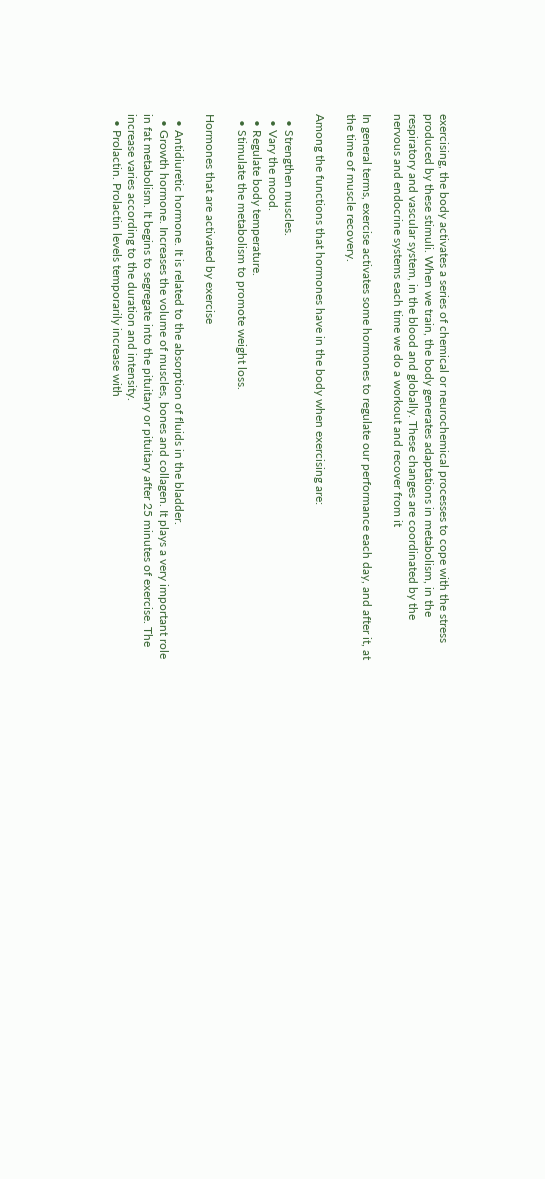exercising, the body activates a series of chemical or neurochemical processes to cope with the stress produced by these stimuli. When we train, the body generates adaptations in metabolism, in the respiratory and vascular system, in the blood and globally. These changes are coordinated by the nervous and endocrine systems each time we do a workout and recover from it

In general terms, exercise activates some hormones to regulate our performance each day, and after it, at the time of muscle recovery.

Among the functions that hormones have in the body when exercising are:

  • Strengthen muscles.
  • Vary the mood.
  • Regulate body temperature.
  • Stimulate the metabolism to promote weight loss.

Hormones that are activated by exercise

  • Antidiuretic hormone. It is related to the absorption of fluids in the bladder.
  • Growth hormone. Increases the volume of muscles, bones and collagen. It plays a very important role in fat metabolism. It begins to segregate into the pituitary or pituitary after 25 minutes of exercise. The increase varies according to the duration and intensity.
  • Prolactin. Prolactin levels temporarily increase with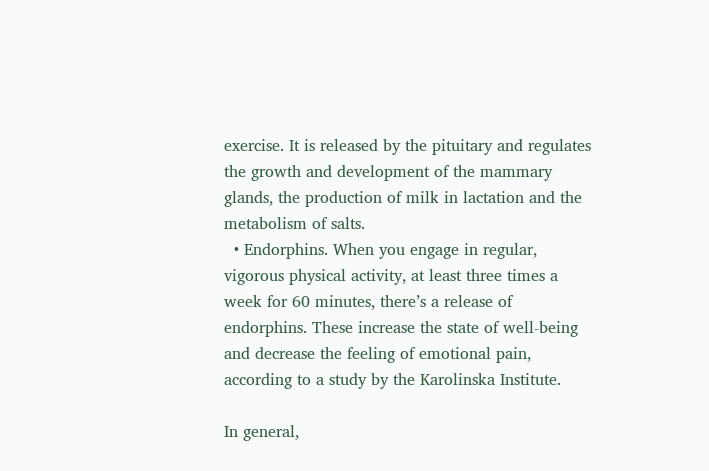exercise. It is released by the pituitary and regulates the growth and development of the mammary glands, the production of milk in lactation and the metabolism of salts.
  • Endorphins. When you engage in regular, vigorous physical activity, at least three times a week for 60 minutes, there’s a release of endorphins. These increase the state of well-being and decrease the feeling of emotional pain, according to a study by the Karolinska Institute.

In general,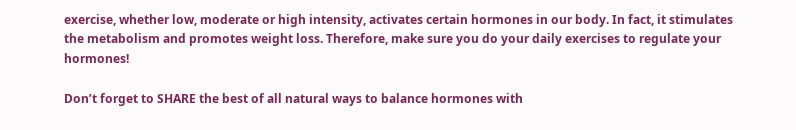exercise, whether low, moderate or high intensity, activates certain hormones in our body. In fact, it stimulates the metabolism and promotes weight loss. Therefore, make sure you do your daily exercises to regulate your hormones!

Don’t forget to SHARE the best of all natural ways to balance hormones with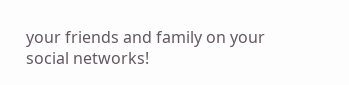your friends and family on your social networks!